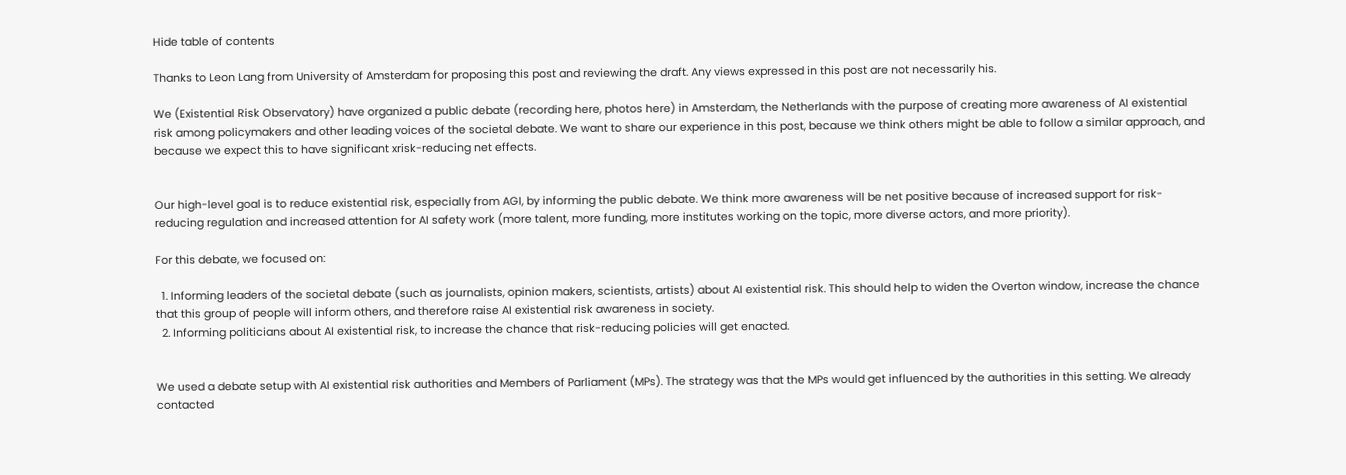Hide table of contents

Thanks to Leon Lang from University of Amsterdam for proposing this post and reviewing the draft. Any views expressed in this post are not necessarily his.

We (Existential Risk Observatory) have organized a public debate (recording here, photos here) in Amsterdam, the Netherlands with the purpose of creating more awareness of AI existential risk among policymakers and other leading voices of the societal debate. We want to share our experience in this post, because we think others might be able to follow a similar approach, and because we expect this to have significant xrisk-reducing net effects.


Our high-level goal is to reduce existential risk, especially from AGI, by informing the public debate. We think more awareness will be net positive because of increased support for risk-reducing regulation and increased attention for AI safety work (more talent, more funding, more institutes working on the topic, more diverse actors, and more priority).

For this debate, we focused on:

  1. Informing leaders of the societal debate (such as journalists, opinion makers, scientists, artists) about AI existential risk. This should help to widen the Overton window, increase the chance that this group of people will inform others, and therefore raise AI existential risk awareness in society.
  2. Informing politicians about AI existential risk, to increase the chance that risk-reducing policies will get enacted.


We used a debate setup with AI existential risk authorities and Members of Parliament (MPs). The strategy was that the MPs would get influenced by the authorities in this setting. We already contacted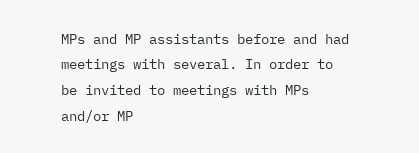MPs and MP assistants before and had meetings with several. In order to be invited to meetings with MPs and/or MP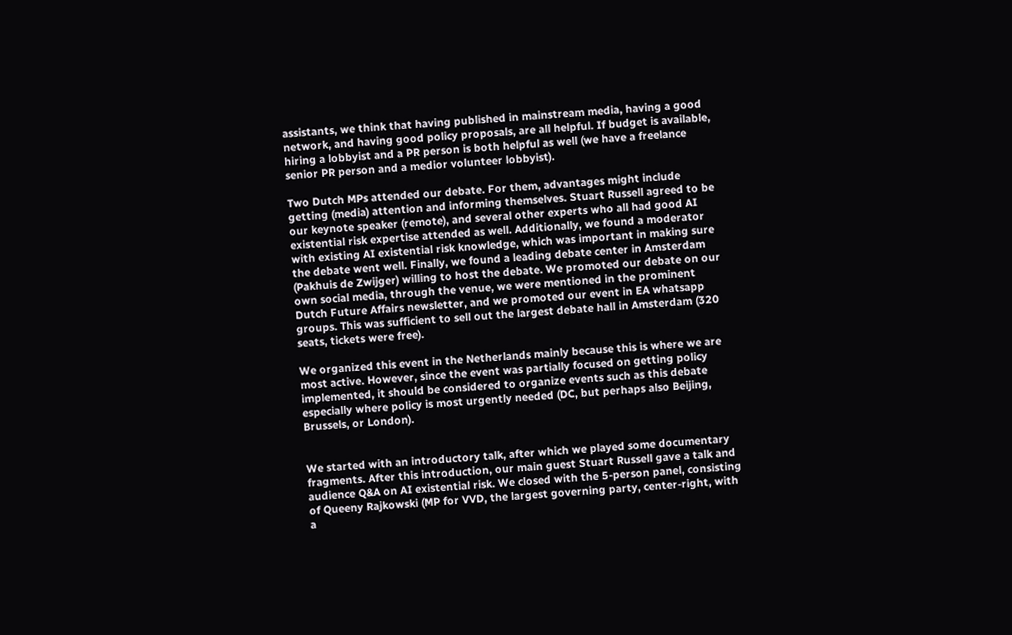assistants, we think that having published in mainstream media, having a good network, and having good policy proposals, are all helpful. If budget is available, hiring a lobbyist and a PR person is both helpful as well (we have a freelance senior PR person and a medior volunteer lobbyist).

Two Dutch MPs attended our debate. For them, advantages might include getting (media) attention and informing themselves. Stuart Russell agreed to be our keynote speaker (remote), and several other experts who all had good AI existential risk expertise attended as well. Additionally, we found a moderator with existing AI existential risk knowledge, which was important in making sure the debate went well. Finally, we found a leading debate center in Amsterdam (Pakhuis de Zwijger) willing to host the debate. We promoted our debate on our own social media, through the venue, we were mentioned in the prominent Dutch Future Affairs newsletter, and we promoted our event in EA whatsapp groups. This was sufficient to sell out the largest debate hall in Amsterdam (320 seats, tickets were free).

We organized this event in the Netherlands mainly because this is where we are most active. However, since the event was partially focused on getting policy implemented, it should be considered to organize events such as this debate especially where policy is most urgently needed (DC, but perhaps also Beijing, Brussels, or London).


We started with an introductory talk, after which we played some documentary fragments. After this introduction, our main guest Stuart Russell gave a talk and audience Q&A on AI existential risk. We closed with the 5-person panel, consisting of Queeny Rajkowski (MP for VVD, the largest governing party, center-right, with a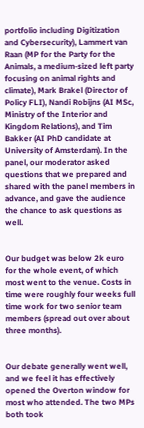portfolio including Digitization and Cybersecurity), Lammert van Raan (MP for the Party for the Animals, a medium-sized left party focusing on animal rights and climate), Mark Brakel (Director of Policy FLI), Nandi Robijns (AI MSc, Ministry of the Interior and Kingdom Relations), and Tim Bakker (AI PhD candidate at University of Amsterdam). In the panel, our moderator asked questions that we prepared and shared with the panel members in advance, and gave the audience the chance to ask questions as well.


Our budget was below 2k euro for the whole event, of which most went to the venue. Costs in time were roughly four weeks full time work for two senior team members (spread out over about three months).


Our debate generally went well, and we feel it has effectively opened the Overton window for most who attended. The two MPs both took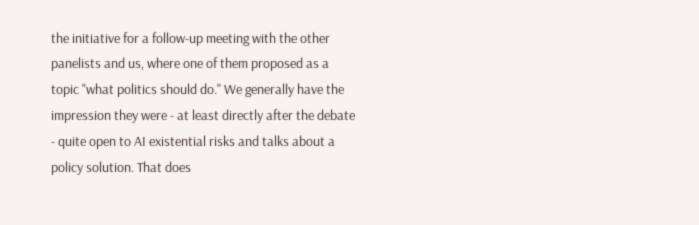the initiative for a follow-up meeting with the other panelists and us, where one of them proposed as a topic "what politics should do." We generally have the impression they were - at least directly after the debate - quite open to AI existential risks and talks about a policy solution. That does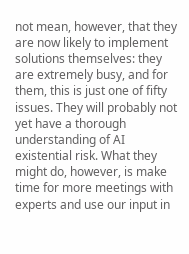not mean, however, that they are now likely to implement solutions themselves: they are extremely busy, and for them, this is just one of fifty issues. They will probably not yet have a thorough understanding of AI existential risk. What they might do, however, is make time for more meetings with experts and use our input in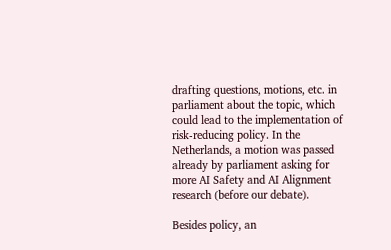drafting questions, motions, etc. in parliament about the topic, which could lead to the implementation of risk-reducing policy. In the Netherlands, a motion was passed already by parliament asking for more AI Safety and AI Alignment research (before our debate).

Besides policy, an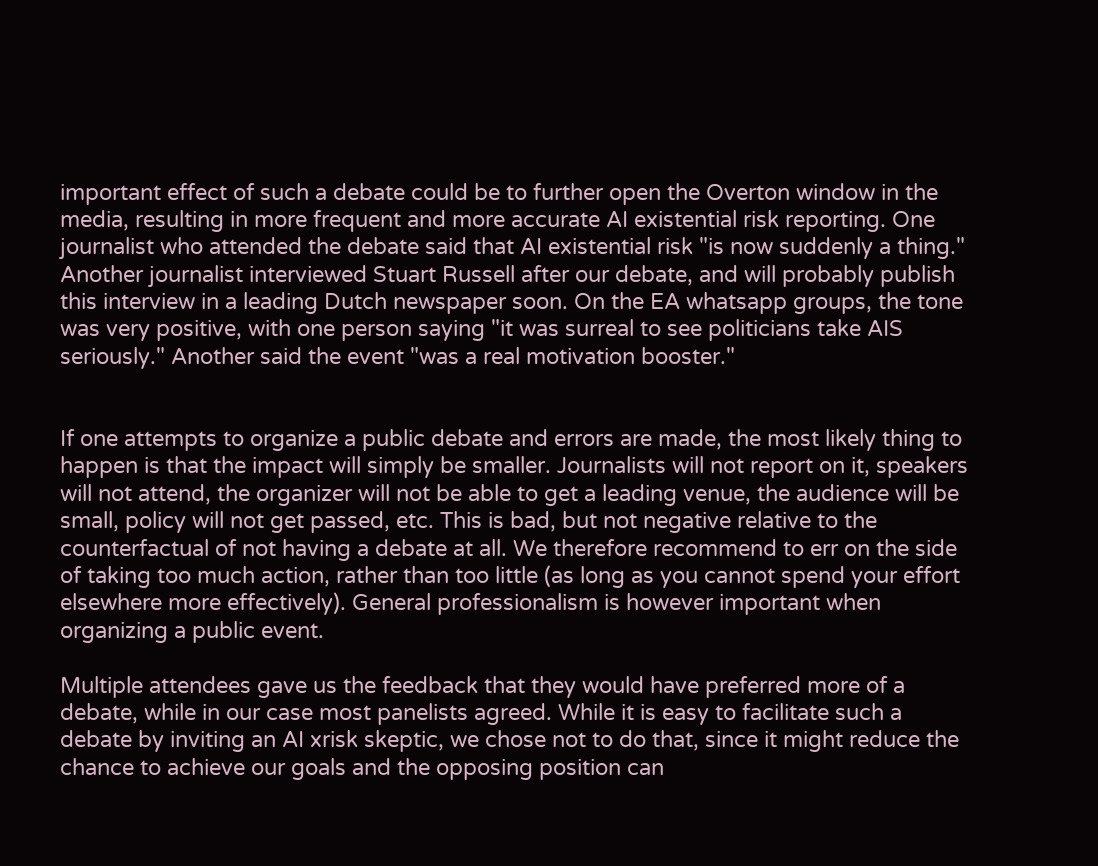important effect of such a debate could be to further open the Overton window in the media, resulting in more frequent and more accurate AI existential risk reporting. One journalist who attended the debate said that AI existential risk "is now suddenly a thing." Another journalist interviewed Stuart Russell after our debate, and will probably publish this interview in a leading Dutch newspaper soon. On the EA whatsapp groups, the tone was very positive, with one person saying "it was surreal to see politicians take AIS seriously." Another said the event "was a real motivation booster."


If one attempts to organize a public debate and errors are made, the most likely thing to happen is that the impact will simply be smaller. Journalists will not report on it, speakers  will not attend, the organizer will not be able to get a leading venue, the audience will be small, policy will not get passed, etc. This is bad, but not negative relative to the counterfactual of not having a debate at all. We therefore recommend to err on the side of taking too much action, rather than too little (as long as you cannot spend your effort elsewhere more effectively). General professionalism is however important when organizing a public event.

Multiple attendees gave us the feedback that they would have preferred more of a debate, while in our case most panelists agreed. While it is easy to facilitate such a debate by inviting an AI xrisk skeptic, we chose not to do that, since it might reduce the chance to achieve our goals and the opposing position can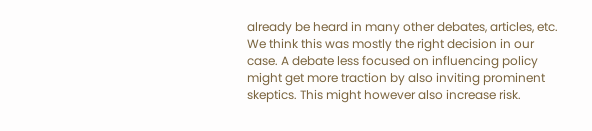already be heard in many other debates, articles, etc. We think this was mostly the right decision in our case. A debate less focused on influencing policy might get more traction by also inviting prominent skeptics. This might however also increase risk.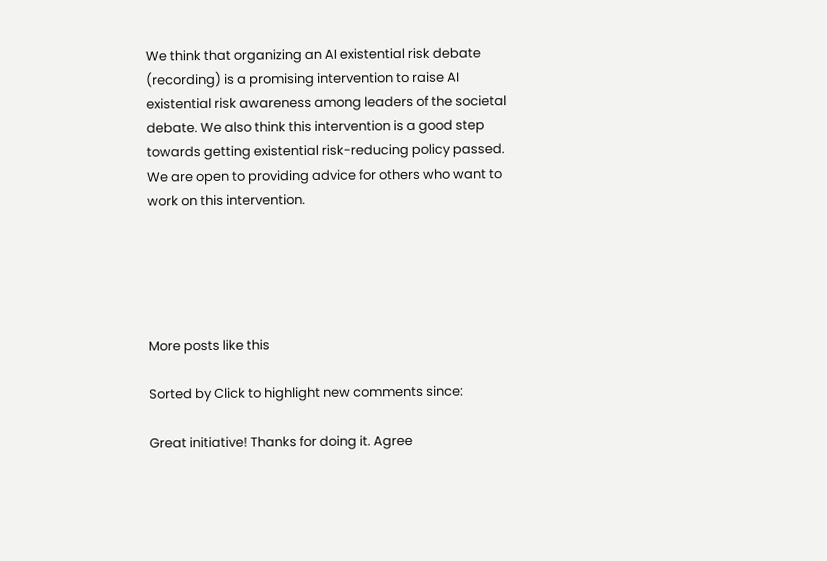We think that organizing an AI existential risk debate (recording) is a promising intervention to raise AI existential risk awareness among leaders of the societal debate. We also think this intervention is a good step towards getting existential risk-reducing policy passed. We are open to providing advice for others who want to work on this intervention.





More posts like this

Sorted by Click to highlight new comments since:

Great initiative! Thanks for doing it. Agree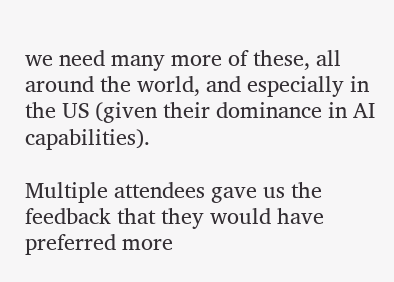we need many more of these, all around the world, and especially in the US (given their dominance in AI capabilities).

Multiple attendees gave us the feedback that they would have preferred more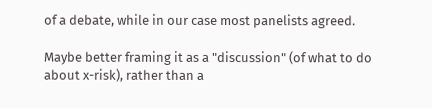of a debate, while in our case most panelists agreed.

Maybe better framing it as a "discussion" (of what to do about x-risk), rather than a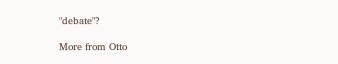"debate"?

More from Otto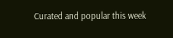Curated and popular this week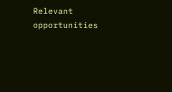Relevant opportunities